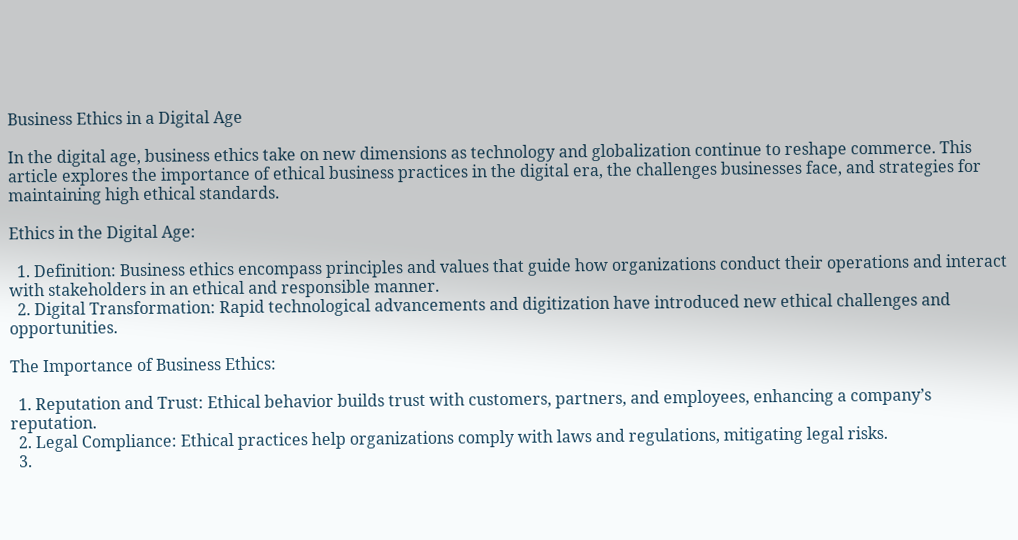Business Ethics in a Digital Age

In the digital age, business ethics take on new dimensions as technology and globalization continue to reshape commerce. This article explores the importance of ethical business practices in the digital era, the challenges businesses face, and strategies for maintaining high ethical standards.

Ethics in the Digital Age:

  1. Definition: Business ethics encompass principles and values that guide how organizations conduct their operations and interact with stakeholders in an ethical and responsible manner.
  2. Digital Transformation: Rapid technological advancements and digitization have introduced new ethical challenges and opportunities.

The Importance of Business Ethics:

  1. Reputation and Trust: Ethical behavior builds trust with customers, partners, and employees, enhancing a company’s reputation.
  2. Legal Compliance: Ethical practices help organizations comply with laws and regulations, mitigating legal risks.
  3.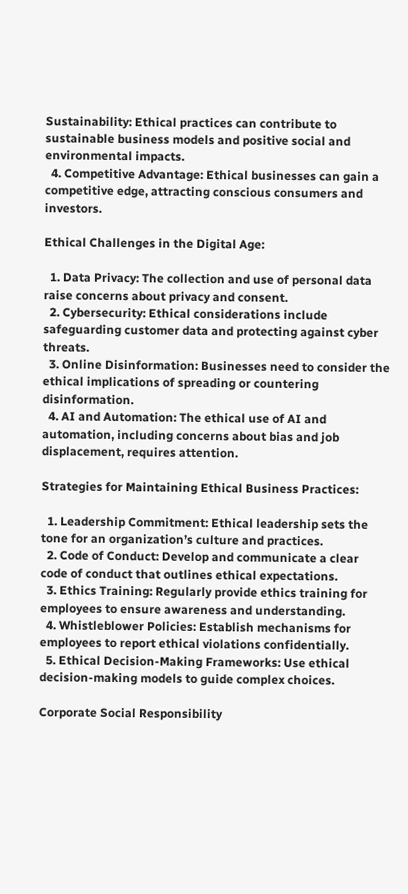Sustainability: Ethical practices can contribute to sustainable business models and positive social and environmental impacts.
  4. Competitive Advantage: Ethical businesses can gain a competitive edge, attracting conscious consumers and investors.

Ethical Challenges in the Digital Age:

  1. Data Privacy: The collection and use of personal data raise concerns about privacy and consent.
  2. Cybersecurity: Ethical considerations include safeguarding customer data and protecting against cyber threats.
  3. Online Disinformation: Businesses need to consider the ethical implications of spreading or countering disinformation.
  4. AI and Automation: The ethical use of AI and automation, including concerns about bias and job displacement, requires attention.

Strategies for Maintaining Ethical Business Practices:

  1. Leadership Commitment: Ethical leadership sets the tone for an organization’s culture and practices.
  2. Code of Conduct: Develop and communicate a clear code of conduct that outlines ethical expectations.
  3. Ethics Training: Regularly provide ethics training for employees to ensure awareness and understanding.
  4. Whistleblower Policies: Establish mechanisms for employees to report ethical violations confidentially.
  5. Ethical Decision-Making Frameworks: Use ethical decision-making models to guide complex choices.

Corporate Social Responsibility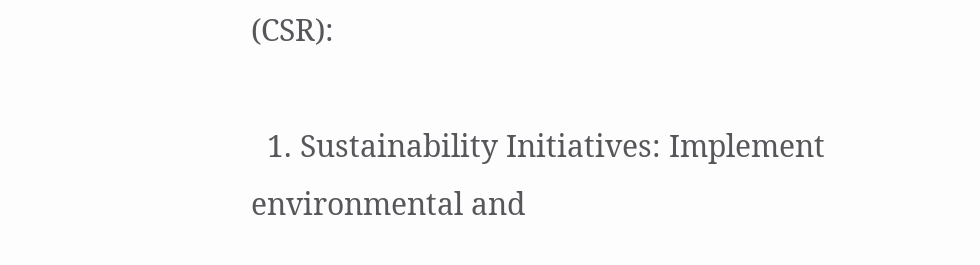(CSR):

  1. Sustainability Initiatives: Implement environmental and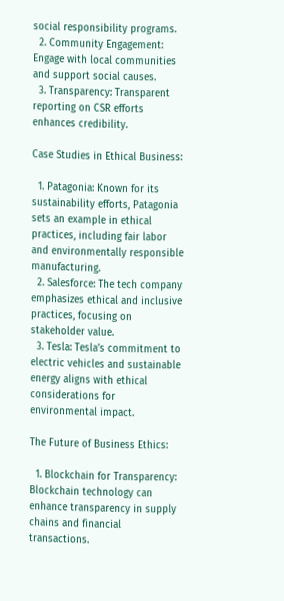social responsibility programs.
  2. Community Engagement: Engage with local communities and support social causes.
  3. Transparency: Transparent reporting on CSR efforts enhances credibility.

Case Studies in Ethical Business:

  1. Patagonia: Known for its sustainability efforts, Patagonia sets an example in ethical practices, including fair labor and environmentally responsible manufacturing.
  2. Salesforce: The tech company emphasizes ethical and inclusive practices, focusing on stakeholder value.
  3. Tesla: Tesla’s commitment to electric vehicles and sustainable energy aligns with ethical considerations for environmental impact.

The Future of Business Ethics:

  1. Blockchain for Transparency: Blockchain technology can enhance transparency in supply chains and financial transactions.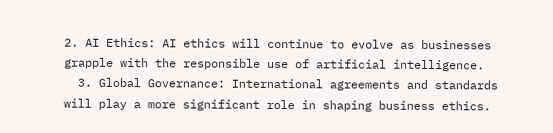2. AI Ethics: AI ethics will continue to evolve as businesses grapple with the responsible use of artificial intelligence.
  3. Global Governance: International agreements and standards will play a more significant role in shaping business ethics.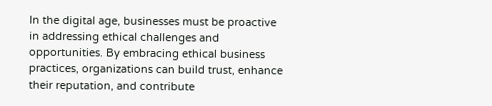In the digital age, businesses must be proactive in addressing ethical challenges and opportunities. By embracing ethical business practices, organizations can build trust, enhance their reputation, and contribute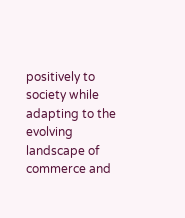positively to society while adapting to the evolving landscape of commerce and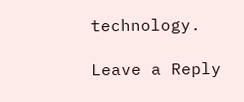technology.

Leave a Reply